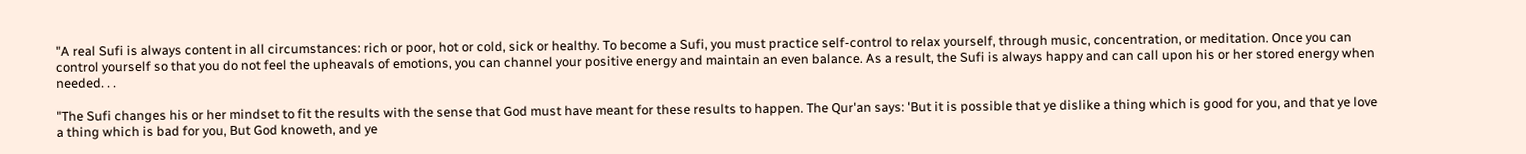"A real Sufi is always content in all circumstances: rich or poor, hot or cold, sick or healthy. To become a Sufi, you must practice self-control to relax yourself, through music, concentration, or meditation. Once you can control yourself so that you do not feel the upheavals of emotions, you can channel your positive energy and maintain an even balance. As a result, the Sufi is always happy and can call upon his or her stored energy when needed. . .

"The Sufi changes his or her mindset to fit the results with the sense that God must have meant for these results to happen. The Qur'an says: 'But it is possible that ye dislike a thing which is good for you, and that ye love a thing which is bad for you, But God knoweth, and ye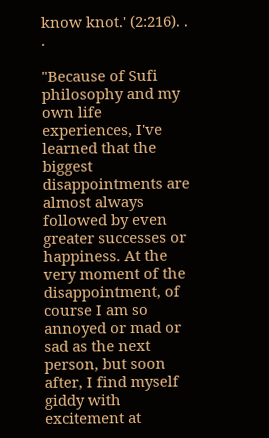know knot.' (2:216). . .

"Because of Sufi philosophy and my own life experiences, I've learned that the biggest disappointments are almost always followed by even greater successes or happiness. At the very moment of the disappointment, of course I am so annoyed or mad or sad as the next person, but soon after, I find myself giddy with excitement at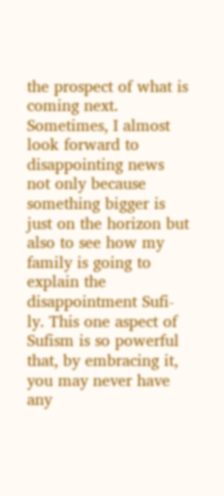the prospect of what is coming next. Sometimes, I almost look forward to disappointing news not only because something bigger is just on the horizon but also to see how my family is going to explain the disappointment Sufi-ly. This one aspect of Sufism is so powerful that, by embracing it, you may never have any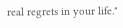real regrets in your life."